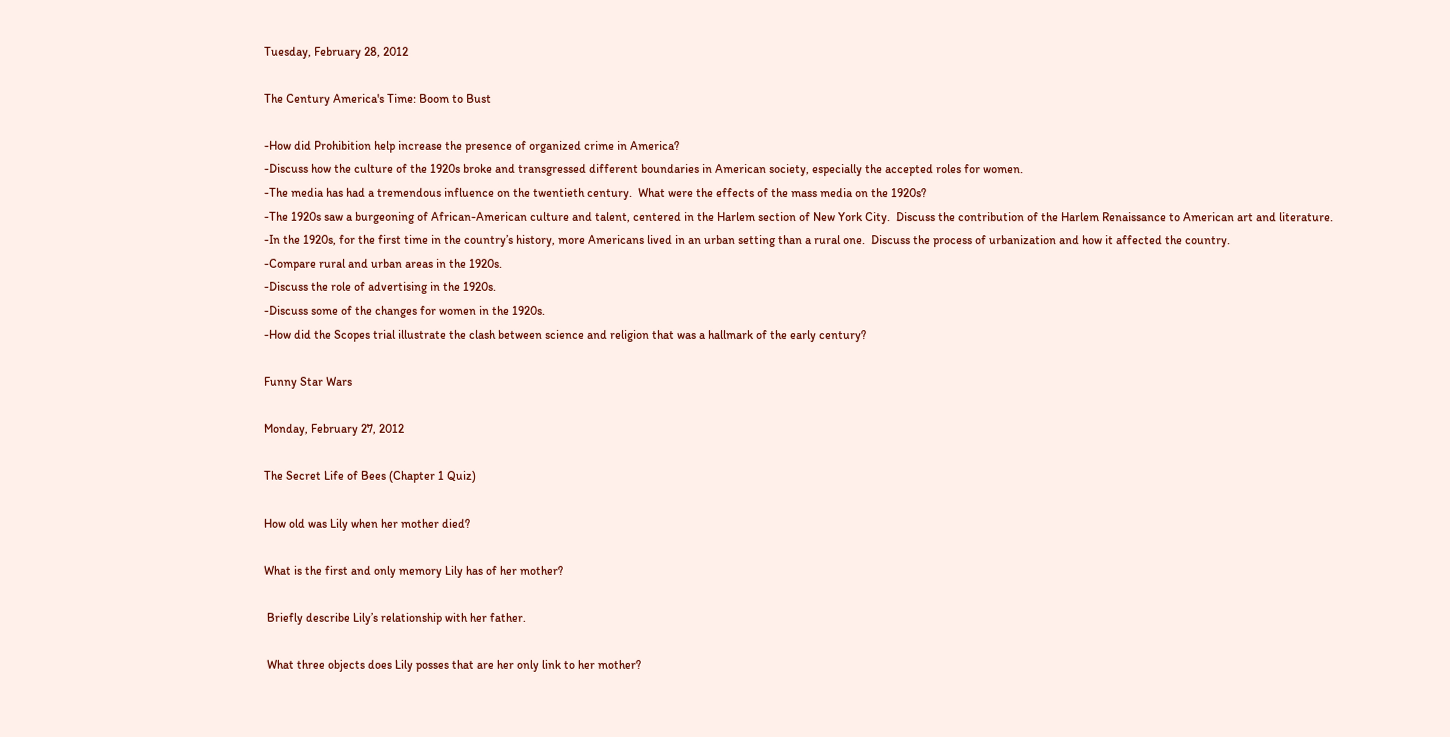Tuesday, February 28, 2012

The Century America's Time: Boom to Bust

-How did Prohibition help increase the presence of organized crime in America?
-Discuss how the culture of the 1920s broke and transgressed different boundaries in American society, especially the accepted roles for women.
-The media has had a tremendous influence on the twentieth century.  What were the effects of the mass media on the 1920s?
-The 1920s saw a burgeoning of African-American culture and talent, centered in the Harlem section of New York City.  Discuss the contribution of the Harlem Renaissance to American art and literature.
-In the 1920s, for the first time in the country’s history, more Americans lived in an urban setting than a rural one.  Discuss the process of urbanization and how it affected the country.
-Compare rural and urban areas in the 1920s.
-Discuss the role of advertising in the 1920s.
-Discuss some of the changes for women in the 1920s.
-How did the Scopes trial illustrate the clash between science and religion that was a hallmark of the early century?

Funny Star Wars

Monday, February 27, 2012

The Secret Life of Bees (Chapter 1 Quiz)

How old was Lily when her mother died?

What is the first and only memory Lily has of her mother?

 Briefly describe Lily’s relationship with her father.

 What three objects does Lily posses that are her only link to her mother?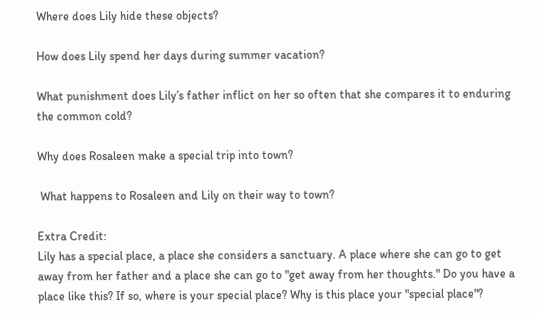Where does Lily hide these objects?

How does Lily spend her days during summer vacation?

What punishment does Lily’s father inflict on her so often that she compares it to enduring the common cold?

Why does Rosaleen make a special trip into town?

 What happens to Rosaleen and Lily on their way to town?

Extra Credit:
Lily has a special place, a place she considers a sanctuary. A place where she can go to get away from her father and a place she can go to "get away from her thoughts." Do you have a place like this? If so, where is your special place? Why is this place your "special place"?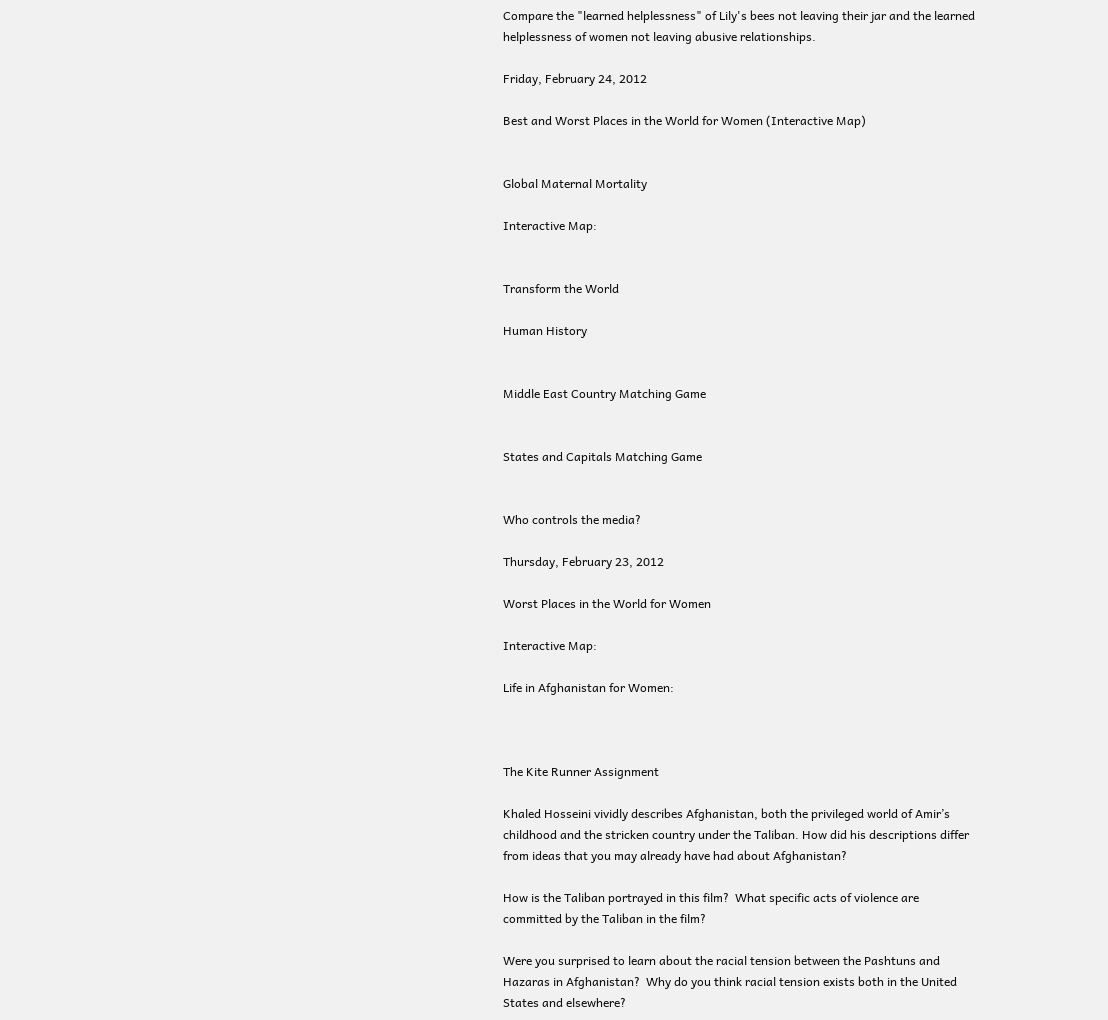Compare the "learned helplessness" of Lily's bees not leaving their jar and the learned helplessness of women not leaving abusive relationships.

Friday, February 24, 2012

Best and Worst Places in the World for Women (Interactive Map)


Global Maternal Mortality

Interactive Map:


Transform the World

Human History


Middle East Country Matching Game


States and Capitals Matching Game


Who controls the media?

Thursday, February 23, 2012

Worst Places in the World for Women

Interactive Map:

Life in Afghanistan for Women:



The Kite Runner Assignment

Khaled Hosseini vividly describes Afghanistan, both the privileged world of Amir’s childhood and the stricken country under the Taliban. How did his descriptions differ from ideas that you may already have had about Afghanistan?

How is the Taliban portrayed in this film?  What specific acts of violence are committed by the Taliban in the film?

Were you surprised to learn about the racial tension between the Pashtuns and Hazaras in Afghanistan?  Why do you think racial tension exists both in the United States and elsewhere?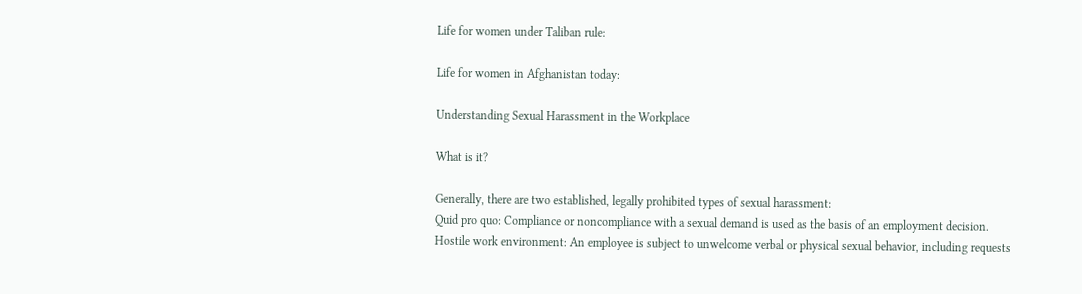Life for women under Taliban rule:

Life for women in Afghanistan today:

Understanding Sexual Harassment in the Workplace

What is it?

Generally, there are two established, legally prohibited types of sexual harassment:
Quid pro quo: Compliance or noncompliance with a sexual demand is used as the basis of an employment decision.
Hostile work environment: An employee is subject to unwelcome verbal or physical sexual behavior, including requests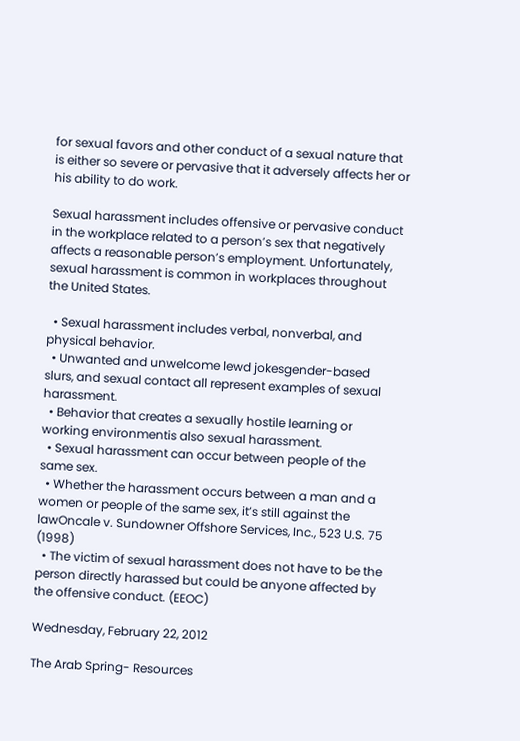for sexual favors and other conduct of a sexual nature that is either so severe or pervasive that it adversely affects her or his ability to do work.

Sexual harassment includes offensive or pervasive conduct in the workplace related to a person’s sex that negatively affects a reasonable person’s employment. Unfortunately, sexual harassment is common in workplaces throughout the United States.

  • Sexual harassment includes verbal, nonverbal, and physical behavior.
  • Unwanted and unwelcome lewd jokesgender-based slurs, and sexual contact all represent examples of sexual harassment.
  • Behavior that creates a sexually hostile learning or working environmentis also sexual harassment.
  • Sexual harassment can occur between people of the same sex.
  • Whether the harassment occurs between a man and a women or people of the same sex, it’s still against the lawOncale v. Sundowner Offshore Services, Inc., 523 U.S. 75 (1998)
  • The victim of sexual harassment does not have to be the person directly harassed but could be anyone affected by the offensive conduct. (EEOC)

Wednesday, February 22, 2012

The Arab Spring- Resources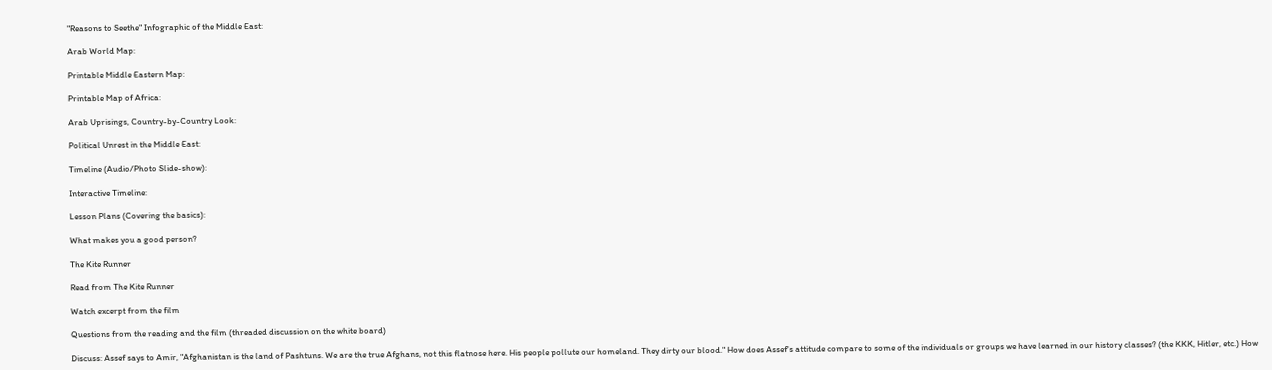"Reasons to Seethe" Infographic of the Middle East:

Arab World Map:

Printable Middle Eastern Map:

Printable Map of Africa:

Arab Uprisings, Country-by-Country Look:

Political Unrest in the Middle East:

Timeline (Audio/Photo Slide-show):

Interactive Timeline:

Lesson Plans (Covering the basics):

What makes you a good person?

The Kite Runner

Read from The Kite Runner

Watch excerpt from the film

Questions from the reading and the film (threaded discussion on the white board)

Discuss: Assef says to Amir, "Afghanistan is the land of Pashtuns. We are the true Afghans, not this flatnose here. His people pollute our homeland. They dirty our blood." How does Assef's attitude compare to some of the individuals or groups we have learned in our history classes? (the KKK, Hitler, etc.) How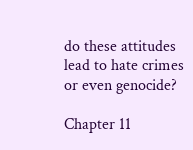do these attitudes lead to hate crimes or even genocide?

Chapter 11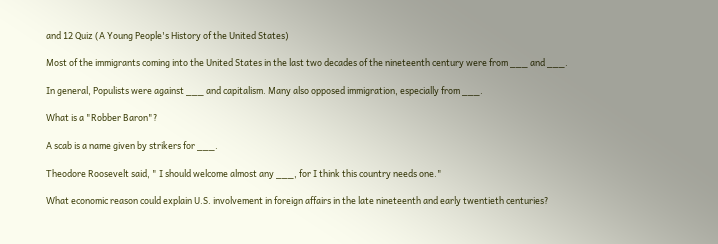and 12 Quiz (A Young People's History of the United States)

Most of the immigrants coming into the United States in the last two decades of the nineteenth century were from ___ and ___.

In general, Populists were against ___ and capitalism. Many also opposed immigration, especially from ___.

What is a "Robber Baron"?

A scab is a name given by strikers for ___.

Theodore Roosevelt said, " I should welcome almost any ___, for I think this country needs one."

What economic reason could explain U.S. involvement in foreign affairs in the late nineteenth and early twentieth centuries?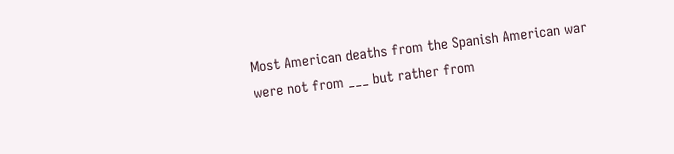Most American deaths from the Spanish American war were not from ___ but rather from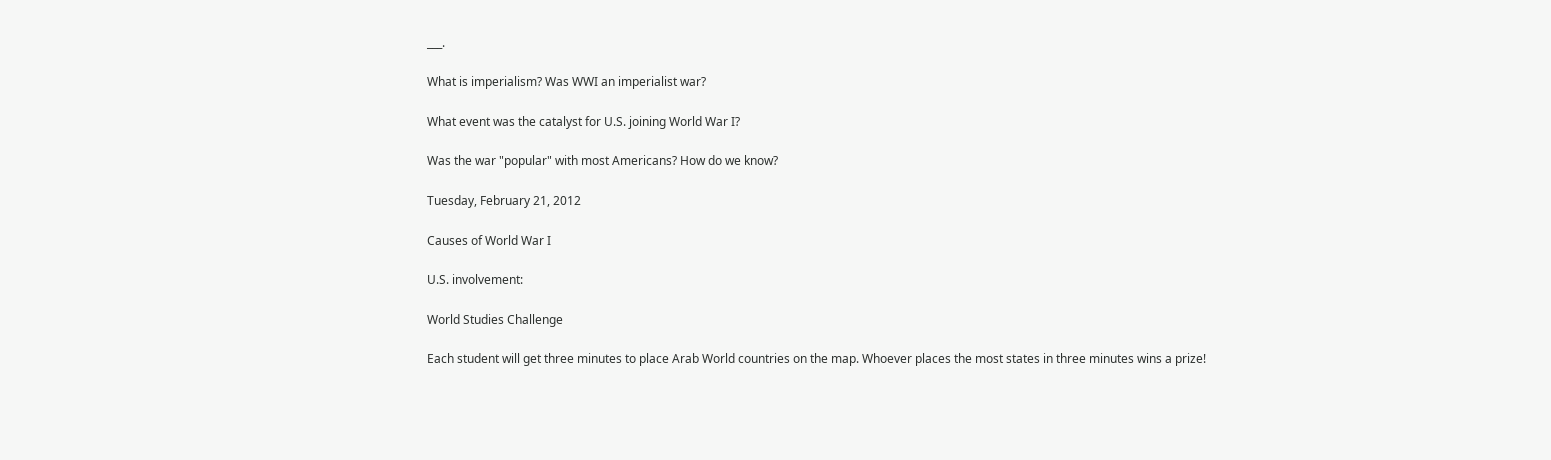___.

What is imperialism? Was WWI an imperialist war?

What event was the catalyst for U.S. joining World War I?

Was the war "popular" with most Americans? How do we know?

Tuesday, February 21, 2012

Causes of World War I

U.S. involvement:

World Studies Challenge

Each student will get three minutes to place Arab World countries on the map. Whoever places the most states in three minutes wins a prize!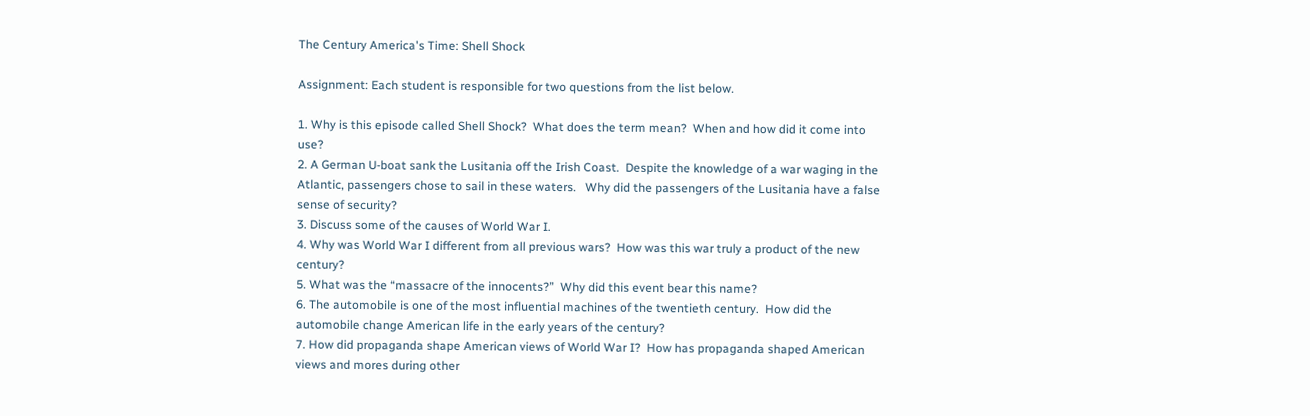The Century America's Time: Shell Shock

Assignment: Each student is responsible for two questions from the list below.

1. Why is this episode called Shell Shock?  What does the term mean?  When and how did it come into use?
2. A German U-boat sank the Lusitania off the Irish Coast.  Despite the knowledge of a war waging in the Atlantic, passengers chose to sail in these waters.   Why did the passengers of the Lusitania have a false sense of security?
3. Discuss some of the causes of World War I.
4. Why was World War I different from all previous wars?  How was this war truly a product of the new century?
5. What was the “massacre of the innocents?”  Why did this event bear this name?
6. The automobile is one of the most influential machines of the twentieth century.  How did the automobile change American life in the early years of the century?
7. How did propaganda shape American views of World War I?  How has propaganda shaped American views and mores during other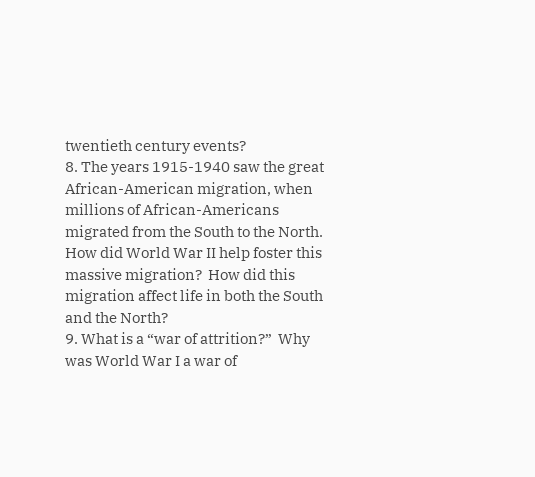twentieth century events?
8. The years 1915-1940 saw the great African-American migration, when millions of African-Americans migrated from the South to the North.  How did World War II help foster this massive migration?  How did this migration affect life in both the South and the North?
9. What is a “war of attrition?”  Why was World War I a war of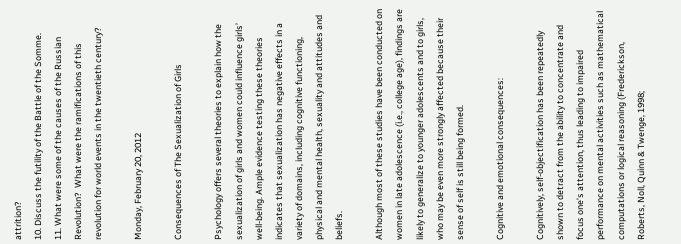attrition?
10. Discuss the futility of the Battle of the Somme.
11. What were some of the causes of the Russian Revolution?  What were the ramifications of this revolution for world events in the twentieth century?

Monday, February 20, 2012

Consequences of The Sexualization of Girls

Psychology offers several theories to explain how the sexualization of girls and women could influence girls’ well-being. Ample evidence testing these theories indicates that sexualization has negative effects in a variety of domains, including cognitive functioning, physical and mental health, sexuality and attitudes and beliefs.

Although most of these studies have been conducted on women in late adolescence (i.e., college age), findings are likely to generalize to younger adolescents and to girls, who may be even more strongly affected because their sense of self is still being formed.

Cognitive and emotional consequences:

Cognitively, self-objectification has been repeatedly shown to detract from the ability to concentrate and focus one’s attention, thus leading to impaired performance on mental activities such as mathematical computations or logical reasoning (Frederickson, Roberts, Noll, Quinn & Twenge, 1998;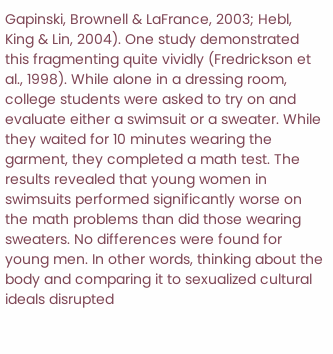Gapinski, Brownell & LaFrance, 2003; Hebl, King & Lin, 2004). One study demonstrated this fragmenting quite vividly (Fredrickson et al., 1998). While alone in a dressing room, college students were asked to try on and evaluate either a swimsuit or a sweater. While they waited for 10 minutes wearing the garment, they completed a math test. The results revealed that young women in swimsuits performed significantly worse on the math problems than did those wearing sweaters. No differences were found for young men. In other words, thinking about the body and comparing it to sexualized cultural ideals disrupted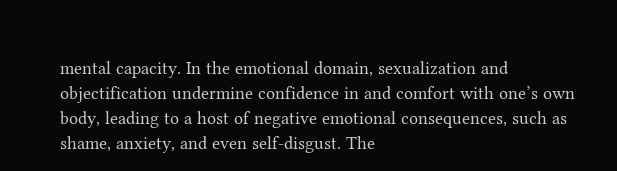mental capacity. In the emotional domain, sexualization and objectification undermine confidence in and comfort with one’s own body, leading to a host of negative emotional consequences, such as shame, anxiety, and even self-disgust. The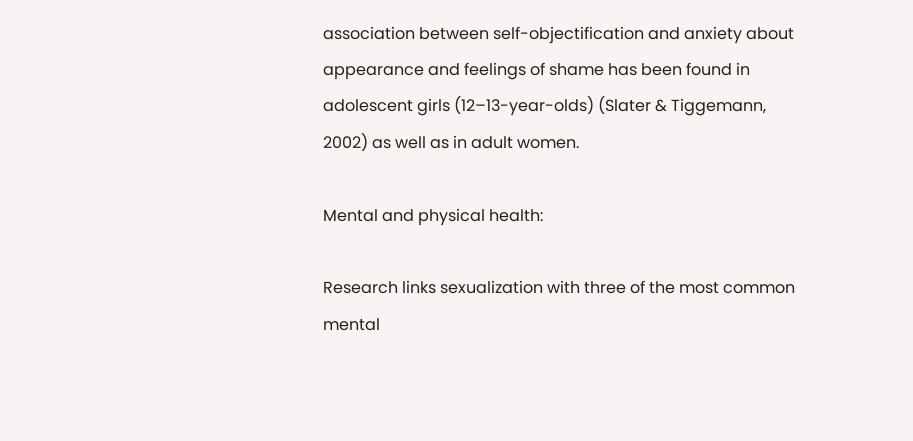association between self-objectification and anxiety about appearance and feelings of shame has been found in adolescent girls (12–13-year-olds) (Slater & Tiggemann, 2002) as well as in adult women.

Mental and physical health:

Research links sexualization with three of the most common mental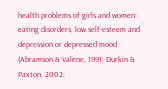health problems of girls and women: eating disorders, low self-esteem and depression or depressed mood (Abramson & Valene, 1991; Durkin & Paxton, 2002;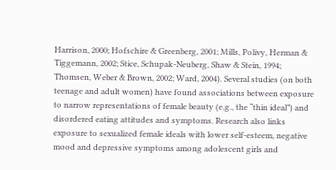Harrison, 2000; Hofschire & Greenberg, 2001; Mills, Polivy, Herman & Tiggemann, 2002; Stice, Schupak-Neuberg, Shaw & Stein, 1994; Thomsen, Weber & Brown, 2002; Ward, 2004). Several studies (on both teenage and adult women) have found associations between exposure to narrow representations of female beauty (e.g., the “thin ideal”) and disordered eating attitudes and symptoms. Research also links exposure to sexualized female ideals with lower self-esteem, negative mood and depressive symptoms among adolescent girls and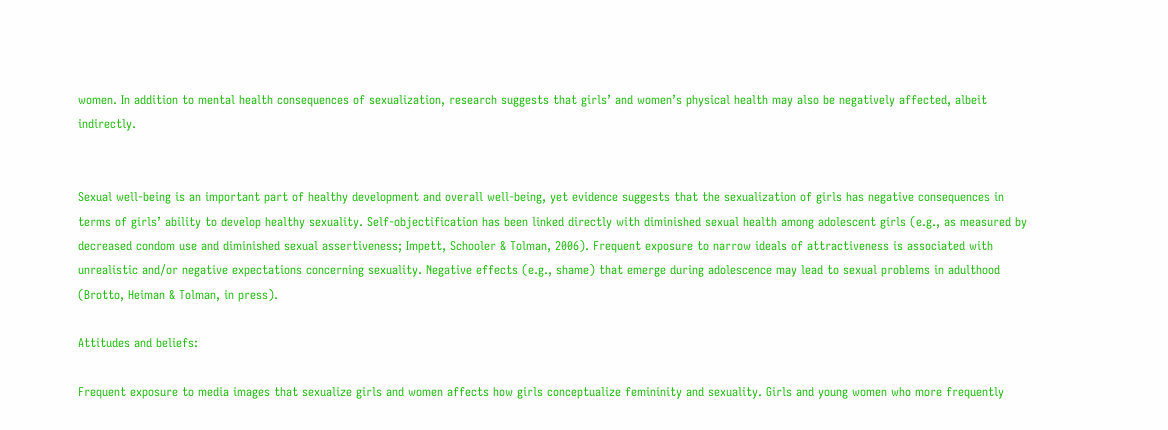women. In addition to mental health consequences of sexualization, research suggests that girls’ and women’s physical health may also be negatively affected, albeit indirectly.


Sexual well-being is an important part of healthy development and overall well-being, yet evidence suggests that the sexualization of girls has negative consequences in terms of girls’ ability to develop healthy sexuality. Self-objectification has been linked directly with diminished sexual health among adolescent girls (e.g., as measured by decreased condom use and diminished sexual assertiveness; Impett, Schooler & Tolman, 2006). Frequent exposure to narrow ideals of attractiveness is associated with unrealistic and/or negative expectations concerning sexuality. Negative effects (e.g., shame) that emerge during adolescence may lead to sexual problems in adulthood (Brotto, Heiman & Tolman, in press).

Attitudes and beliefs:

Frequent exposure to media images that sexualize girls and women affects how girls conceptualize femininity and sexuality. Girls and young women who more frequently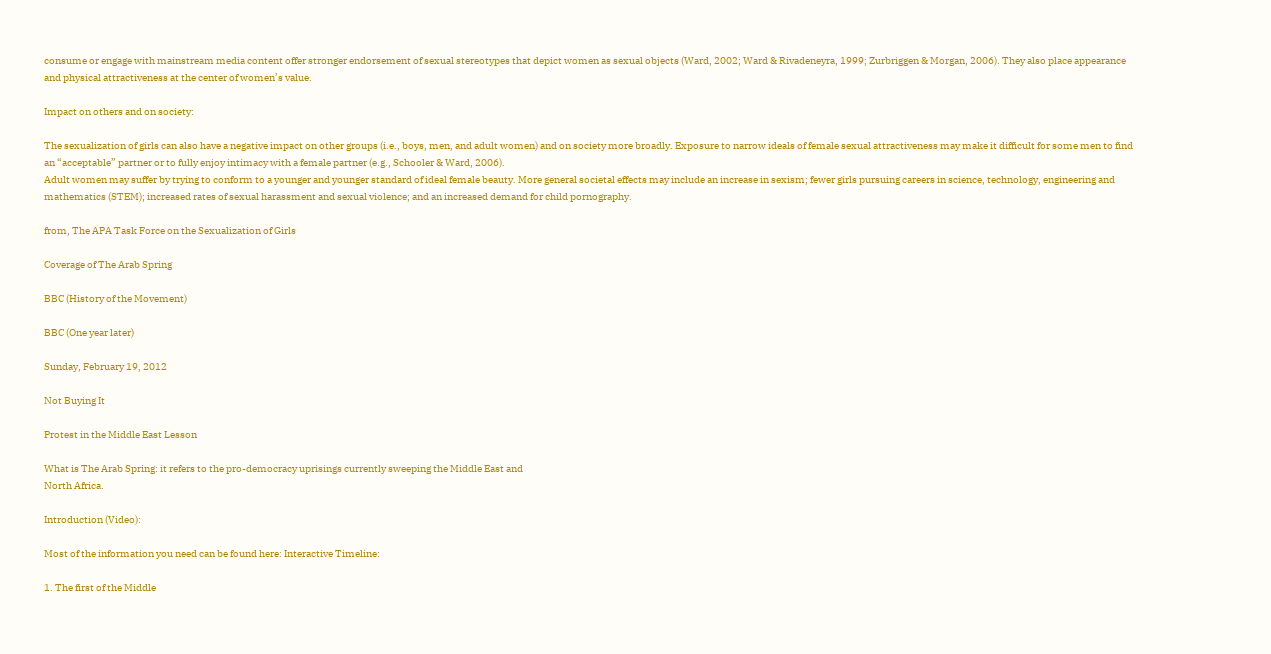consume or engage with mainstream media content offer stronger endorsement of sexual stereotypes that depict women as sexual objects (Ward, 2002; Ward & Rivadeneyra, 1999; Zurbriggen & Morgan, 2006). They also place appearance and physical attractiveness at the center of women’s value.

Impact on others and on society:

The sexualization of girls can also have a negative impact on other groups (i.e., boys, men, and adult women) and on society more broadly. Exposure to narrow ideals of female sexual attractiveness may make it difficult for some men to find an “acceptable” partner or to fully enjoy intimacy with a female partner (e.g., Schooler & Ward, 2006).
Adult women may suffer by trying to conform to a younger and younger standard of ideal female beauty. More general societal effects may include an increase in sexism; fewer girls pursuing careers in science, technology, engineering and mathematics (STEM); increased rates of sexual harassment and sexual violence; and an increased demand for child pornography.

from, The APA Task Force on the Sexualization of Girls

Coverage of The Arab Spring

BBC (History of the Movement)

BBC (One year later)

Sunday, February 19, 2012

Not Buying It

Protest in the Middle East Lesson

What is The Arab Spring: it refers to the pro-democracy uprisings currently sweeping the Middle East and
North Africa.

Introduction (Video):

Most of the information you need can be found here: Interactive Timeline:

1. The first of the Middle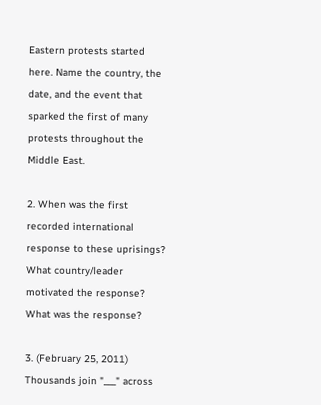Eastern protests started here. Name the country, the date, and the event that sparked the first of many protests throughout the Middle East.

2. When was the first recorded international response to these uprisings? What country/leader motivated the response? What was the response?

3. (February 25, 2011) Thousands join "___" across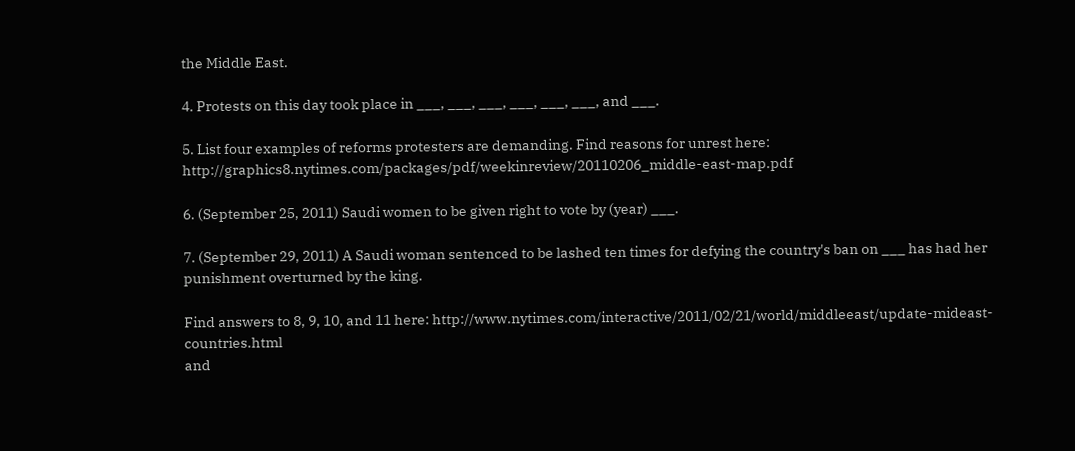the Middle East.

4. Protests on this day took place in ___, ___, ___, ___, ___, ___, and ___.

5. List four examples of reforms protesters are demanding. Find reasons for unrest here: http://graphics8.nytimes.com/packages/pdf/weekinreview/20110206_middle-east-map.pdf

6. (September 25, 2011) Saudi women to be given right to vote by (year) ___.

7. (September 29, 2011) A Saudi woman sentenced to be lashed ten times for defying the country's ban on ___ has had her punishment overturned by the king.

Find answers to 8, 9, 10, and 11 here: http://www.nytimes.com/interactive/2011/02/21/world/middleeast/update-mideast-countries.html
and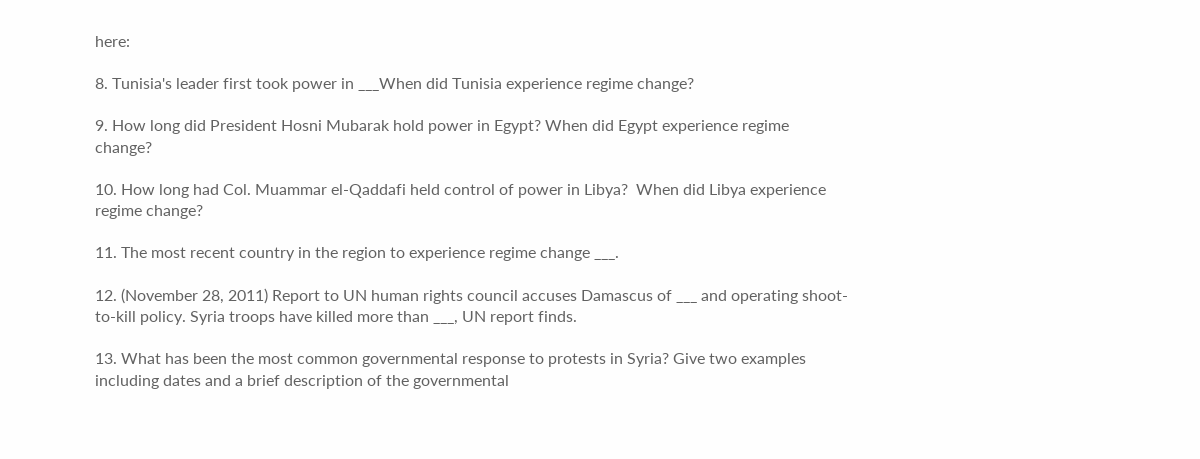here:

8. Tunisia's leader first took power in ___When did Tunisia experience regime change?

9. How long did President Hosni Mubarak hold power in Egypt? When did Egypt experience regime change?

10. How long had Col. Muammar el-Qaddafi held control of power in Libya?  When did Libya experience regime change?

11. The most recent country in the region to experience regime change ___.

12. (November 28, 2011) Report to UN human rights council accuses Damascus of ___ and operating shoot-to-kill policy. Syria troops have killed more than ___, UN report finds.

13. What has been the most common governmental response to protests in Syria? Give two examples including dates and a brief description of the governmental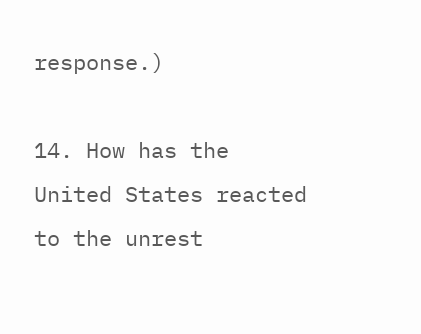response.)

14. How has the United States reacted to the unrest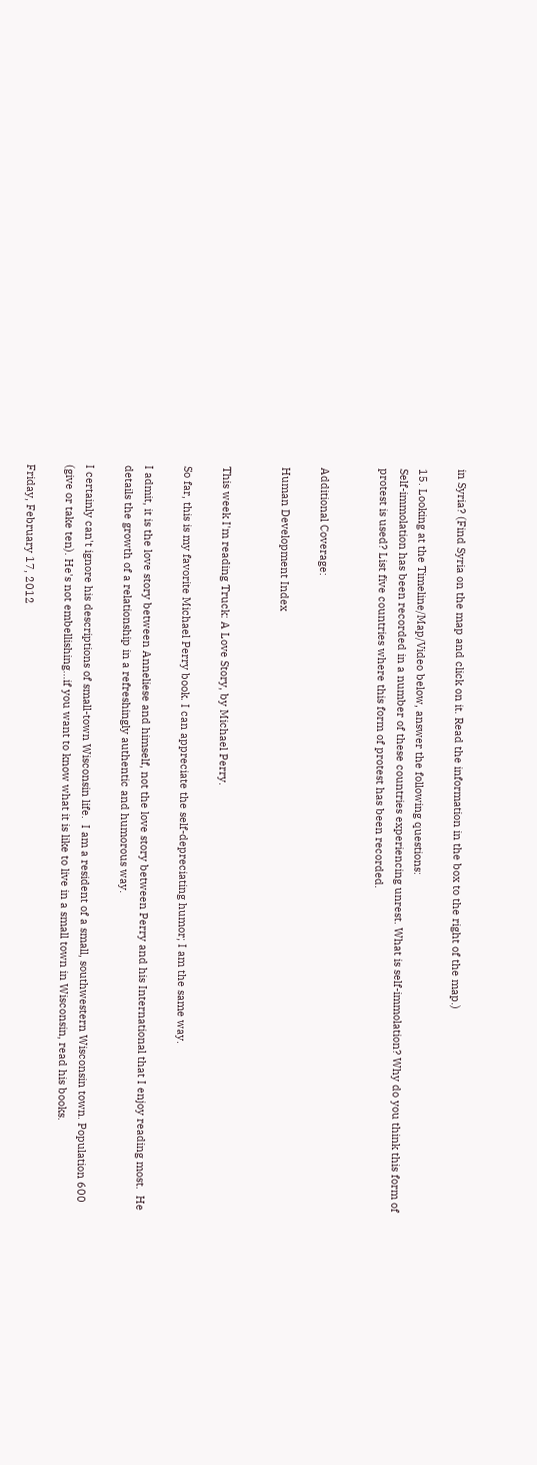in Syria? (Find Syria on the map and click on it. Read the information in the box to the right of the map.)

15. Looking at the Timeline/Map/Video below, answer the following questions:
Self-immolation has been recorded in a number of these countries experiencing unrest. What is self-immolation? Why do you think this form of protest is used? List five countries where this form of protest has been recorded.


Additional Coverage:

Human Development Index


This week I'm reading Truck: A Love Story, by Michael Perry.

So far, this is my favorite Michael Perry book. I can appreciate the self-depreciating humor; I am the same way.

I admit, it is the love story between Anneliese and himself, not the love story between Perry and his International that I enjoy reading most.  He details the growth of a relationship in a refreshingly authentic and humorous way.

I certainly can't ignore his descriptions of small-town Wisconsin life.  I am a resident of a small, southwestern Wisconsin town. Population 600 (give or take ten). He's not embellishing...if you want to know what it is like to live in a small town in Wisconsin, read his books.

Friday, February 17, 2012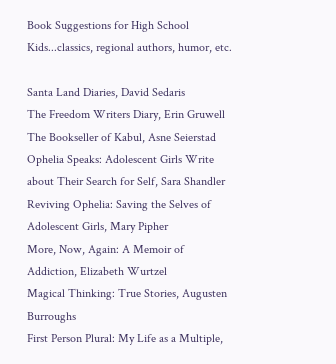Book Suggestions for High School Kids...classics, regional authors, humor, etc.

Santa Land Diaries, David Sedaris
The Freedom Writers Diary, Erin Gruwell
The Bookseller of Kabul, Asne Seierstad
Ophelia Speaks: Adolescent Girls Write about Their Search for Self, Sara Shandler
Reviving Ophelia: Saving the Selves of Adolescent Girls, Mary Pipher
More, Now, Again: A Memoir of Addiction, Elizabeth Wurtzel
Magical Thinking: True Stories, Augusten Burroughs
First Person Plural: My Life as a Multiple,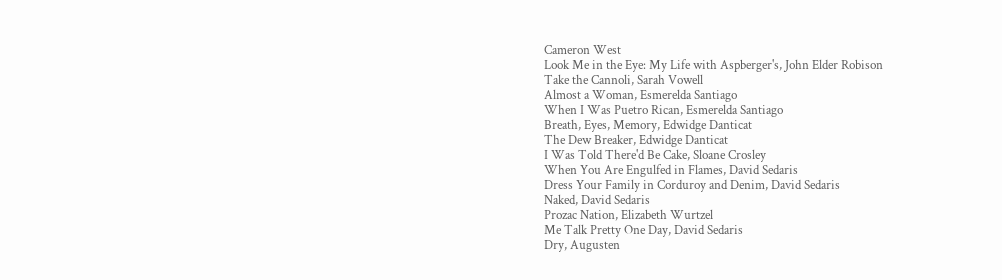Cameron West
Look Me in the Eye: My Life with Aspberger's, John Elder Robison
Take the Cannoli, Sarah Vowell
Almost a Woman, Esmerelda Santiago
When I Was Puetro Rican, Esmerelda Santiago
Breath, Eyes, Memory, Edwidge Danticat
The Dew Breaker, Edwidge Danticat
I Was Told There'd Be Cake, Sloane Crosley
When You Are Engulfed in Flames, David Sedaris
Dress Your Family in Corduroy and Denim, David Sedaris
Naked, David Sedaris
Prozac Nation, Elizabeth Wurtzel
Me Talk Pretty One Day, David Sedaris
Dry, Augusten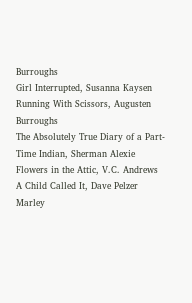Burroughs
Girl Interrupted, Susanna Kaysen
Running With Scissors, Augusten Burroughs
The Absolutely True Diary of a Part-Time Indian, Sherman Alexie
Flowers in the Attic, V.C. Andrews
A Child Called It, Dave Pelzer
Marley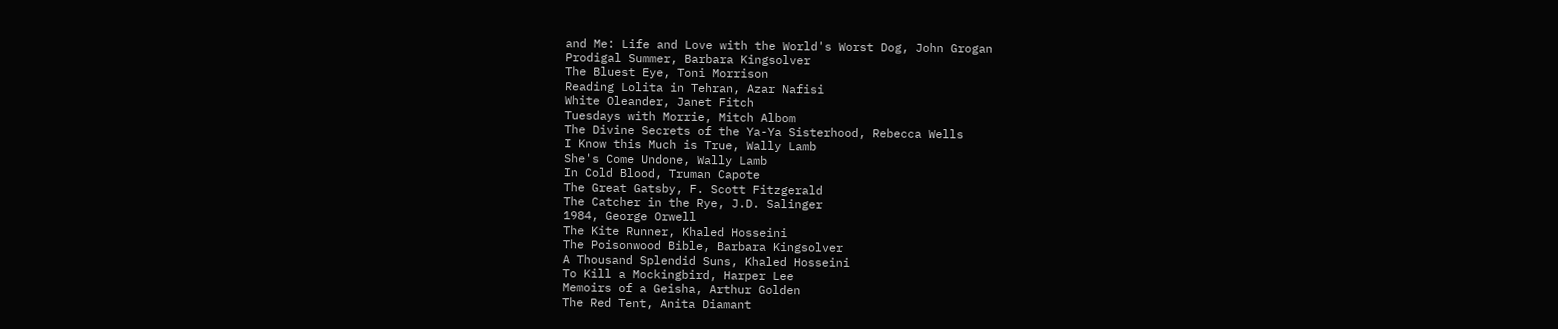and Me: Life and Love with the World's Worst Dog, John Grogan
Prodigal Summer, Barbara Kingsolver
The Bluest Eye, Toni Morrison
Reading Lolita in Tehran, Azar Nafisi
White Oleander, Janet Fitch
Tuesdays with Morrie, Mitch Albom
The Divine Secrets of the Ya-Ya Sisterhood, Rebecca Wells
I Know this Much is True, Wally Lamb
She's Come Undone, Wally Lamb
In Cold Blood, Truman Capote
The Great Gatsby, F. Scott Fitzgerald
The Catcher in the Rye, J.D. Salinger
1984, George Orwell
The Kite Runner, Khaled Hosseini
The Poisonwood Bible, Barbara Kingsolver
A Thousand Splendid Suns, Khaled Hosseini
To Kill a Mockingbird, Harper Lee
Memoirs of a Geisha, Arthur Golden
The Red Tent, Anita Diamant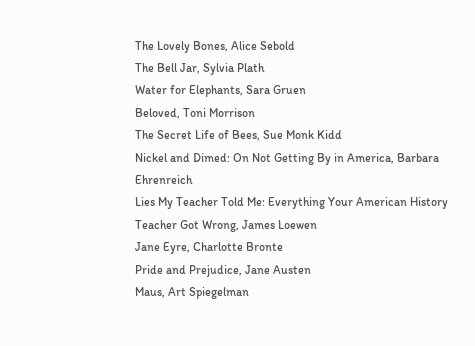The Lovely Bones, Alice Sebold
The Bell Jar, Sylvia Plath
Water for Elephants, Sara Gruen
Beloved, Toni Morrison
The Secret Life of Bees, Sue Monk Kidd
Nickel and Dimed: On Not Getting By in America, Barbara Ehrenreich
Lies My Teacher Told Me: Everything Your American History Teacher Got Wrong, James Loewen
Jane Eyre, Charlotte Bronte
Pride and Prejudice, Jane Austen
Maus, Art Spiegelman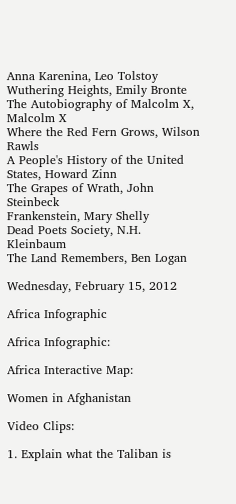Anna Karenina, Leo Tolstoy
Wuthering Heights, Emily Bronte
The Autobiography of Malcolm X, Malcolm X
Where the Red Fern Grows, Wilson Rawls
A People's History of the United States, Howard Zinn
The Grapes of Wrath, John Steinbeck
Frankenstein, Mary Shelly
Dead Poets Society, N.H. Kleinbaum
The Land Remembers, Ben Logan

Wednesday, February 15, 2012

Africa Infographic

Africa Infographic:

Africa Interactive Map:

Women in Afghanistan

Video Clips:

1. Explain what the Taliban is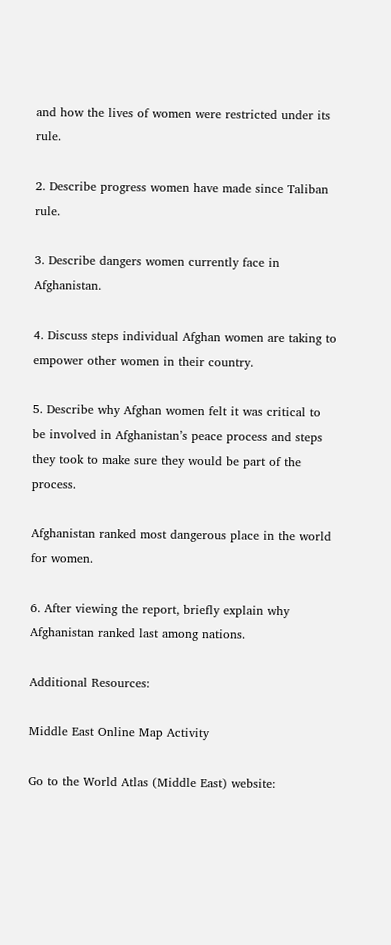and how the lives of women were restricted under its rule.

2. Describe progress women have made since Taliban rule.

3. Describe dangers women currently face in Afghanistan.

4. Discuss steps individual Afghan women are taking to empower other women in their country.

5. Describe why Afghan women felt it was critical to be involved in Afghanistan’s peace process and steps they took to make sure they would be part of the process.

Afghanistan ranked most dangerous place in the world for women.

6. After viewing the report, briefly explain why Afghanistan ranked last among nations.

Additional Resources:

Middle East Online Map Activity

Go to the World Atlas (Middle East) website: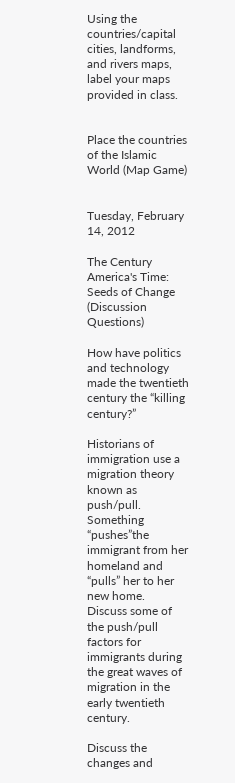Using the countries/capital cities, landforms, and rivers maps, label your maps provided in class.


Place the countries of the Islamic World (Map Game)


Tuesday, February 14, 2012

The Century America's Time: Seeds of Change (Discussion Questions)

How have politics and technology made the twentieth century the “killing century?”

Historians of immigration use a migration theory known as push/pull.  Something “pushes”the immigrant from her homeland and “pulls” her to her new home.  Discuss some of the push/pull factors for immigrants during the great waves of migration in the early twentieth century.

Discuss the changes and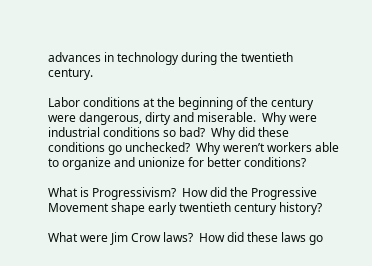advances in technology during the twentieth century.

Labor conditions at the beginning of the century were dangerous, dirty and miserable.  Why were industrial conditions so bad?  Why did these conditions go unchecked?  Why weren’t workers able to organize and unionize for better conditions?

What is Progressivism?  How did the Progressive Movement shape early twentieth century history?

What were Jim Crow laws?  How did these laws go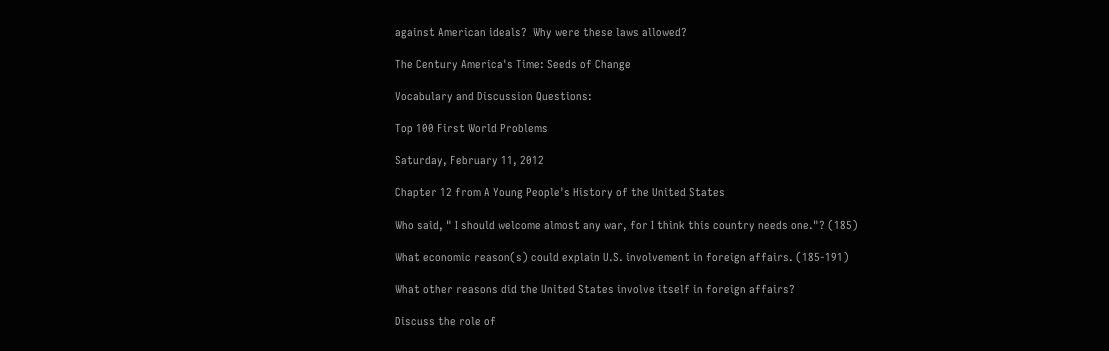against American ideals?  Why were these laws allowed?

The Century America's Time: Seeds of Change

Vocabulary and Discussion Questions:

Top 100 First World Problems

Saturday, February 11, 2012

Chapter 12 from A Young People's History of the United States

Who said, " I should welcome almost any war, for I think this country needs one."? (185)

What economic reason(s) could explain U.S. involvement in foreign affairs. (185-191)

What other reasons did the United States involve itself in foreign affairs?

Discuss the role of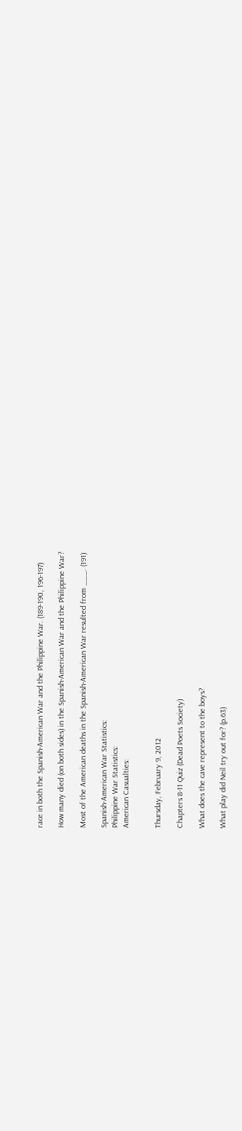race in both the Spanish-American War and the Philippine War. (189-190, 196-197)

How many died (on both sides) in the Spanish-American War and the Philippine War?

Most of the American deaths in the Spanish-American War resulted from ___. (191)

Spanish-American War Statistics:
Philippine War Statistics:
American Casualties:


Thursday, February 9, 2012

Chapters 8-11 Quiz (Dead Poets Society)

What does the cave represent to the boys?

What play did Neil try out for? (p.63)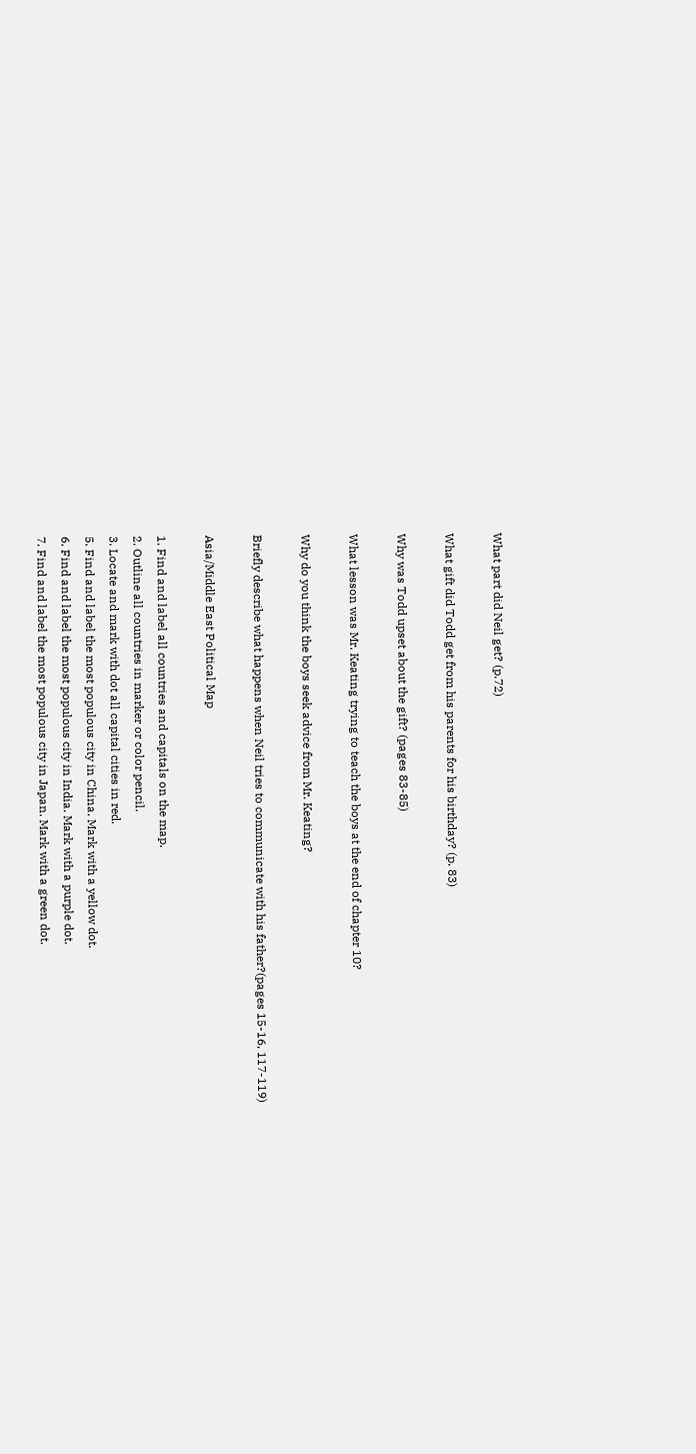What part did Neil get? (p.72)

What gift did Todd get from his parents for his birthday? (p. 83)

Why was Todd upset about the gift? (pages 83-85)

What lesson was Mr. Keating trying to teach the boys at the end of chapter 10?

Why do you think the boys seek advice from Mr. Keating?

Briefly describe what happens when Neil tries to communicate with his father?(pages 15-16, 117-119)

Asia/Middle East Political Map

1. Find and label all countries and capitals on the map.
2. Outline all countries in marker or color pencil.
3. Locate and mark with dot all capital cities in red.
5. Find and label the most populous city in China. Mark with a yellow dot.
6. Find and label the most populous city in India. Mark with a purple dot.
7. Find and label the most populous city in Japan. Mark with a green dot.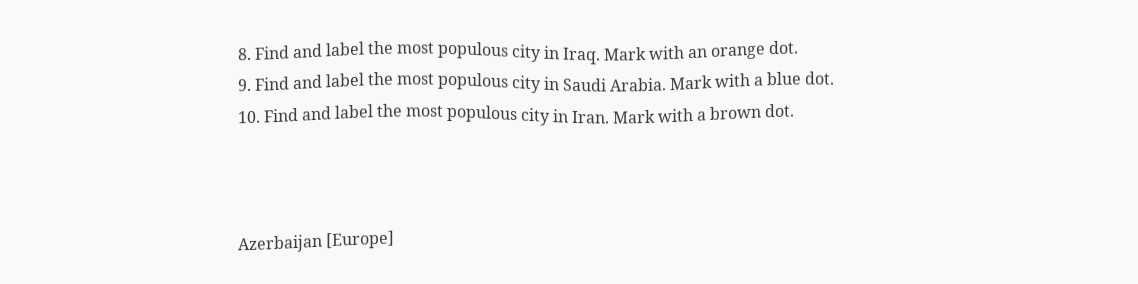8. Find and label the most populous city in Iraq. Mark with an orange dot.
9. Find and label the most populous city in Saudi Arabia. Mark with a blue dot.
10. Find and label the most populous city in Iran. Mark with a brown dot.



Azerbaijan [Europe]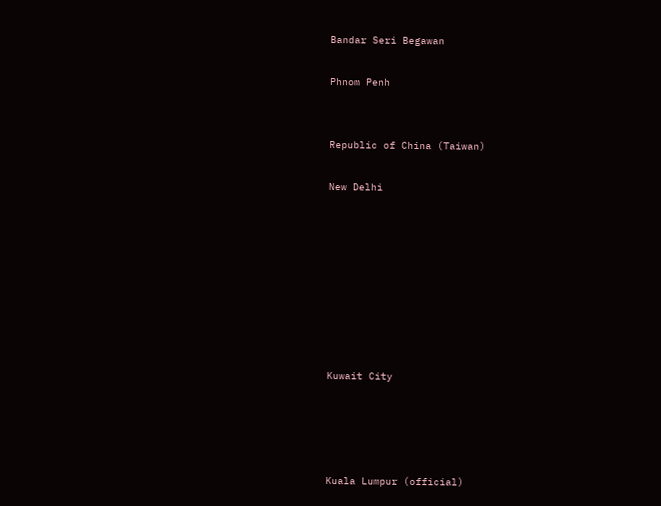Bandar Seri Begawan

Phnom Penh


Republic of China (Taiwan)

New Delhi








Kuwait City




Kuala Lumpur (official)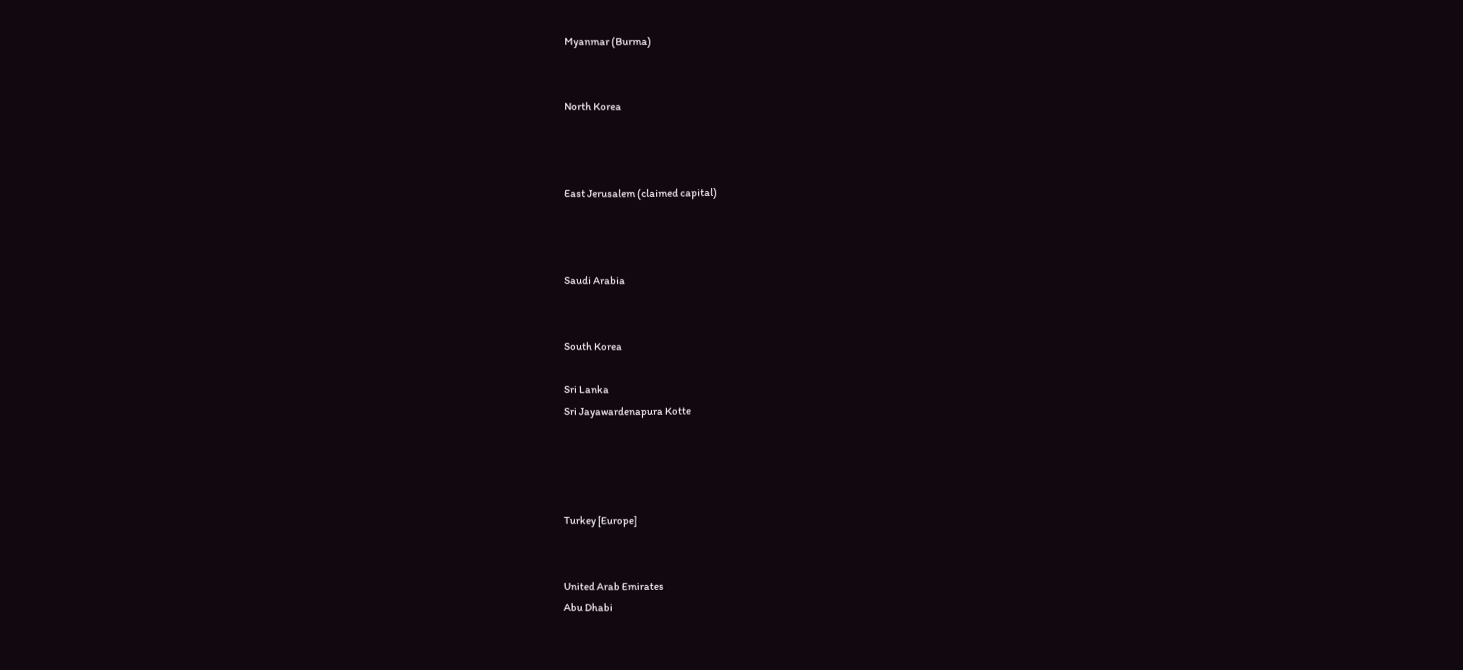Myanmar (Burma)


North Korea



East Jerusalem (claimed capital)



Saudi Arabia


South Korea

Sri Lanka
Sri Jayawardenapura Kotte




Turkey [Europe]


United Arab Emirates
Abu Dhabi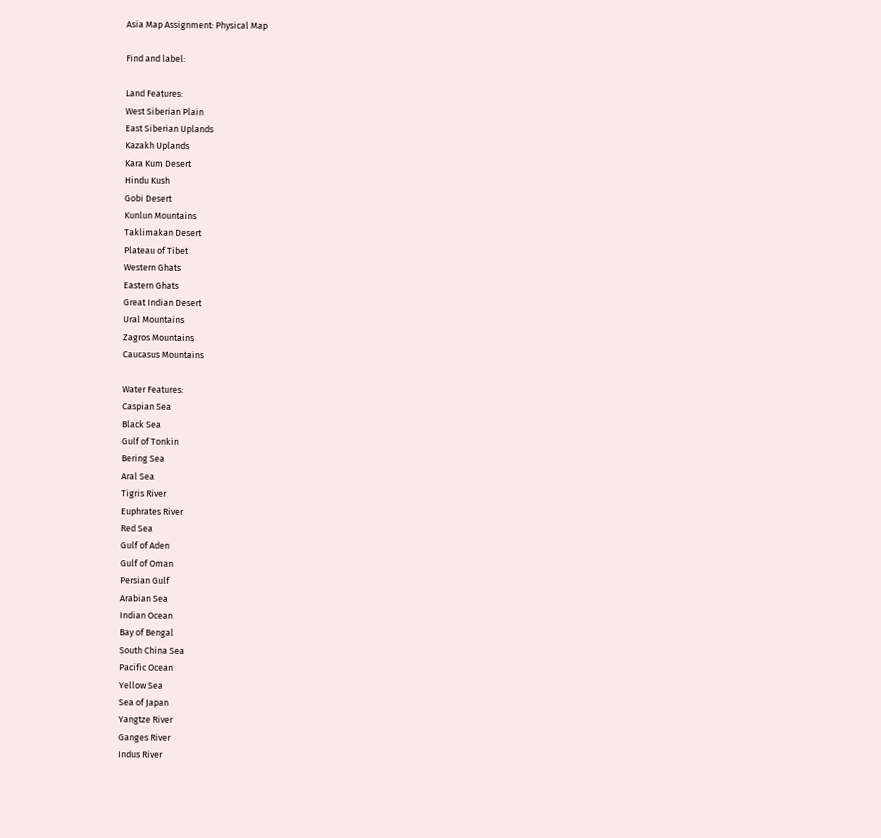Asia Map Assignment: Physical Map

Find and label:

Land Features:
West Siberian Plain
East Siberian Uplands
Kazakh Uplands
Kara Kum Desert
Hindu Kush
Gobi Desert
Kunlun Mountains
Taklimakan Desert
Plateau of Tibet
Western Ghats
Eastern Ghats
Great Indian Desert
Ural Mountains
Zagros Mountains
Caucasus Mountains

Water Features:
Caspian Sea
Black Sea
Gulf of Tonkin
Bering Sea
Aral Sea
Tigris River
Euphrates River
Red Sea
Gulf of Aden
Gulf of Oman
Persian Gulf
Arabian Sea
Indian Ocean
Bay of Bengal
South China Sea
Pacific Ocean
Yellow Sea
Sea of Japan
Yangtze River
Ganges River
Indus River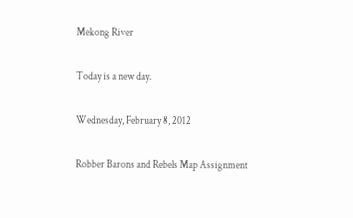Mekong River

Today is a new day.

Wednesday, February 8, 2012

Robber Barons and Rebels Map Assignment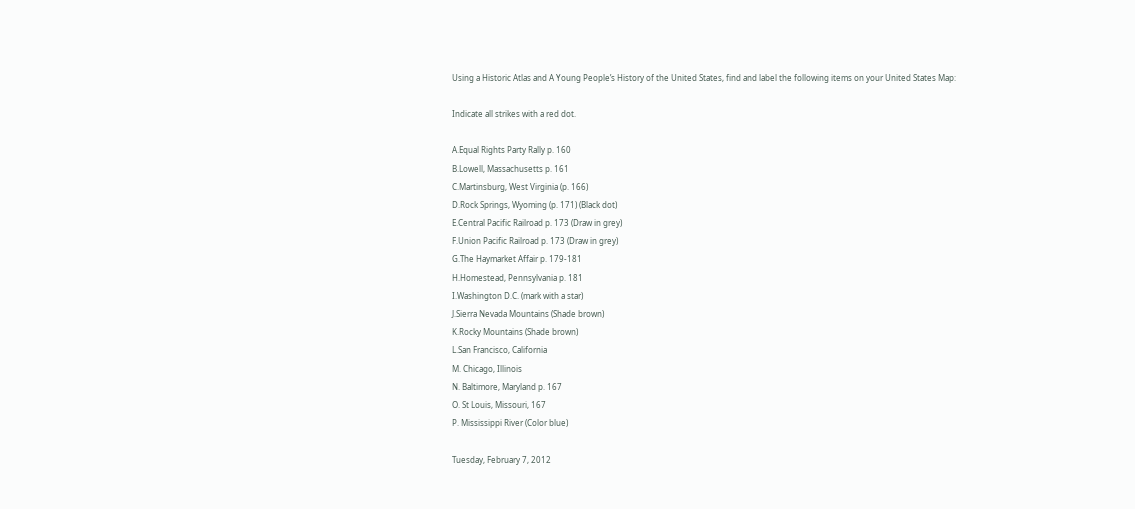Using a Historic Atlas and A Young People’s History of the United States, find and label the following items on your United States Map:

Indicate all strikes with a red dot.

A.Equal Rights Party Rally p. 160
B.Lowell, Massachusetts p. 161
C.Martinsburg, West Virginia (p. 166)
D.Rock Springs, Wyoming (p. 171) (Black dot)
E.Central Pacific Railroad p. 173 (Draw in grey)
F.Union Pacific Railroad p. 173 (Draw in grey)
G.The Haymarket Affair p. 179-181
H.Homestead, Pennsylvania p. 181
I.Washington D.C. (mark with a star)
J.Sierra Nevada Mountains (Shade brown)
K.Rocky Mountains (Shade brown)
L.San Francisco, California
M. Chicago, Illinois
N. Baltimore, Maryland p. 167
O. St Louis, Missouri, 167
P. Mississippi River (Color blue)

Tuesday, February 7, 2012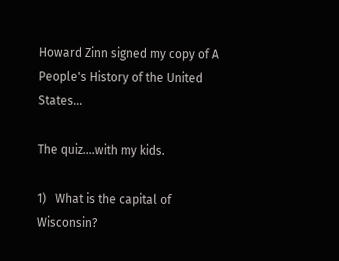Howard Zinn signed my copy of A People's History of the United States...

The quiz....with my kids.

1)   What is the capital of Wisconsin?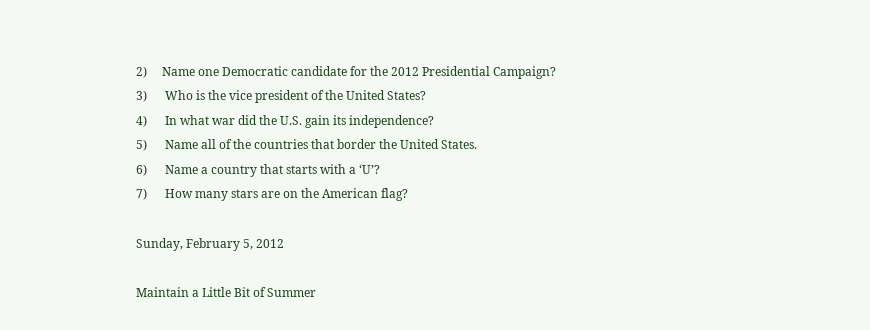2)     Name one Democratic candidate for the 2012 Presidential Campaign?
3)      Who is the vice president of the United States?
4)      In what war did the U.S. gain its independence?
5)      Name all of the countries that border the United States.
6)      Name a country that starts with a ‘U’?
7)      How many stars are on the American flag?

Sunday, February 5, 2012

Maintain a Little Bit of Summer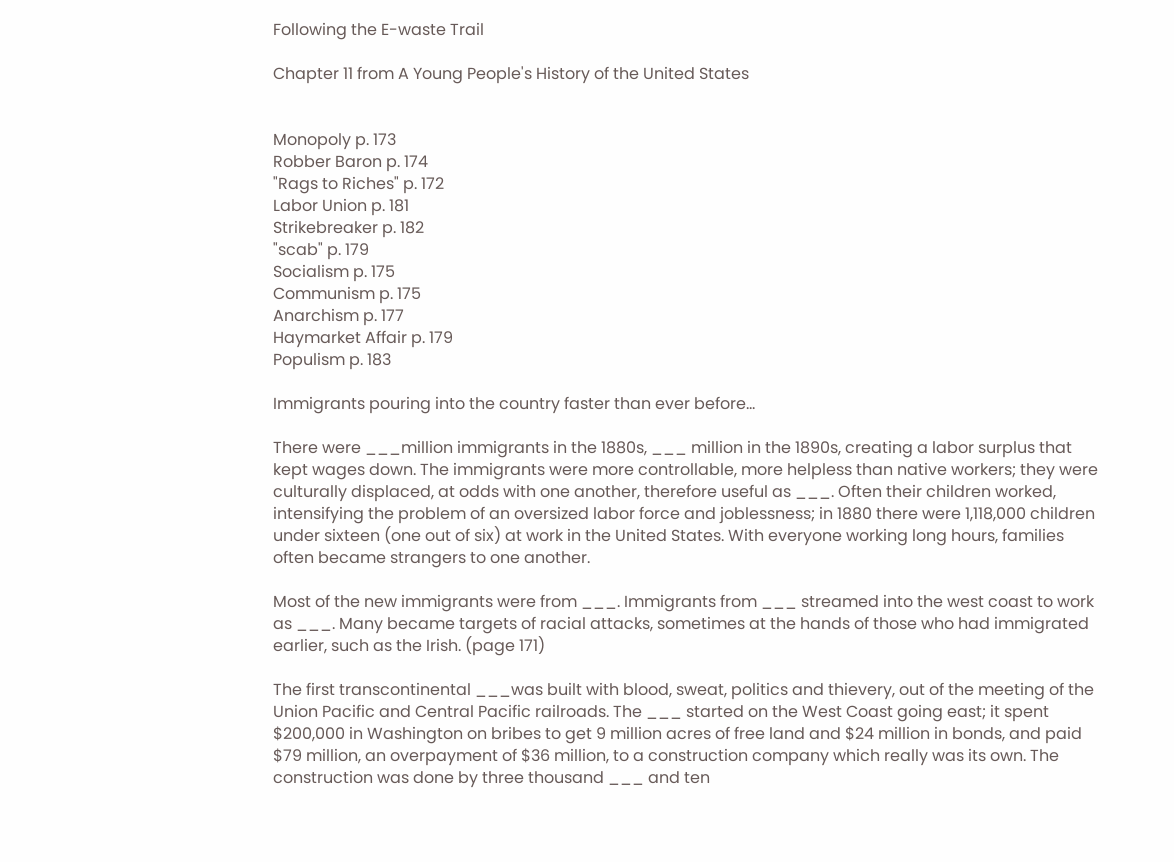Following the E-waste Trail

Chapter 11 from A Young People's History of the United States


Monopoly p. 173
Robber Baron p. 174
"Rags to Riches" p. 172
Labor Union p. 181
Strikebreaker p. 182
"scab" p. 179
Socialism p. 175
Communism p. 175
Anarchism p. 177
Haymarket Affair p. 179
Populism p. 183

Immigrants pouring into the country faster than ever before...

There were ___million immigrants in the 1880s, ___ million in the 1890s, creating a labor surplus that kept wages down. The immigrants were more controllable, more helpless than native workers; they were culturally displaced, at odds with one another, therefore useful as ___. Often their children worked, intensifying the problem of an oversized labor force and joblessness; in 1880 there were 1,118,000 children under sixteen (one out of six) at work in the United States. With everyone working long hours, families often became strangers to one another.

Most of the new immigrants were from ___. Immigrants from ___ streamed into the west coast to work as ___. Many became targets of racial attacks, sometimes at the hands of those who had immigrated earlier, such as the Irish. (page 171)

The first transcontinental ___was built with blood, sweat, politics and thievery, out of the meeting of the Union Pacific and Central Pacific railroads. The ___ started on the West Coast going east; it spent $200,000 in Washington on bribes to get 9 million acres of free land and $24 million in bonds, and paid $79 million, an overpayment of $36 million, to a construction company which really was its own. The construction was done by three thousand ___ and ten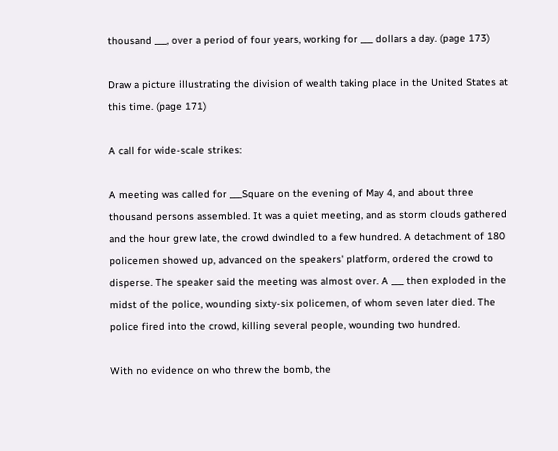thousand ___, over a period of four years, working for ___ dollars a day. (page 173)

Draw a picture illustrating the division of wealth taking place in the United States at this time. (page 171)

A call for wide-scale strikes:

A meeting was called for ___Square on the evening of May 4, and about three thousand persons assembled. It was a quiet meeting, and as storm clouds gathered and the hour grew late, the crowd dwindled to a few hundred. A detachment of 180 policemen showed up, advanced on the speakers' platform, ordered the crowd to disperse. The speaker said the meeting was almost over. A ___ then exploded in the midst of the police, wounding sixty-six policemen, of whom seven later died. The police fired into the crowd, killing several people, wounding two hundred.

With no evidence on who threw the bomb, the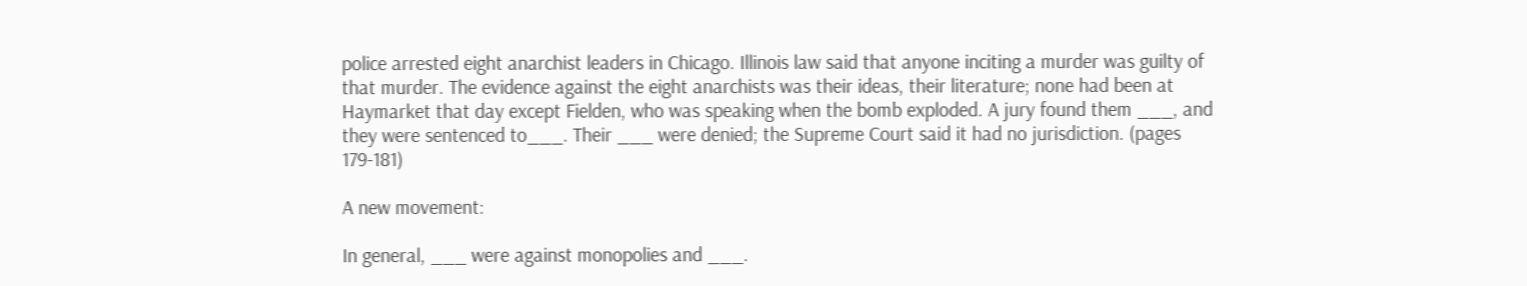police arrested eight anarchist leaders in Chicago. Illinois law said that anyone inciting a murder was guilty of that murder. The evidence against the eight anarchists was their ideas, their literature; none had been at Haymarket that day except Fielden, who was speaking when the bomb exploded. A jury found them ___, and they were sentenced to___. Their ___ were denied; the Supreme Court said it had no jurisdiction. (pages 179-181)

A new movement:

In general, ___ were against monopolies and ___.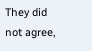They did not agree,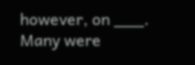however, on ___. Many were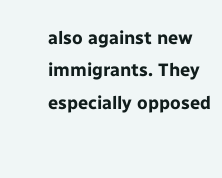also against new immigrants. They especially opposed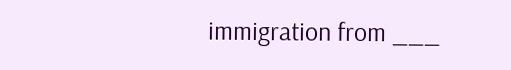immigration from ___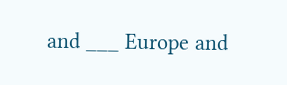and ___ Europe and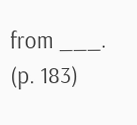from ___. (p. 183)